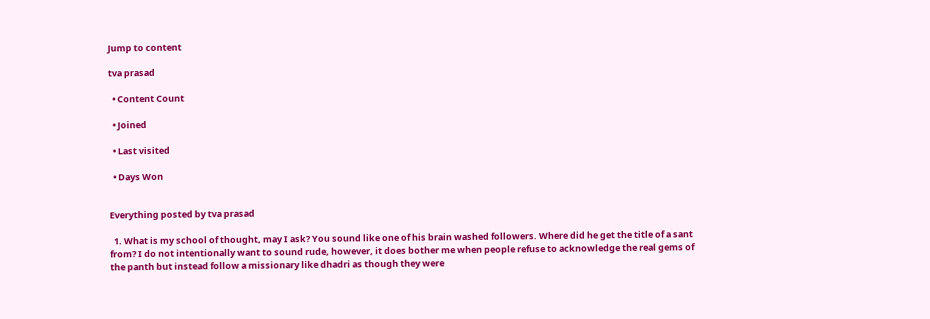Jump to content

tva prasad

  • Content Count

  • Joined

  • Last visited

  • Days Won


Everything posted by tva prasad

  1. What is my school of thought, may I ask? You sound like one of his brain washed followers. Where did he get the title of a sant from? I do not intentionally want to sound rude, however, it does bother me when people refuse to acknowledge the real gems of the panth but instead follow a missionary like dhadri as though they were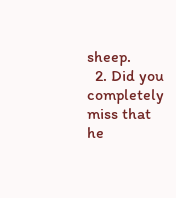sheep.
  2. Did you completely miss that he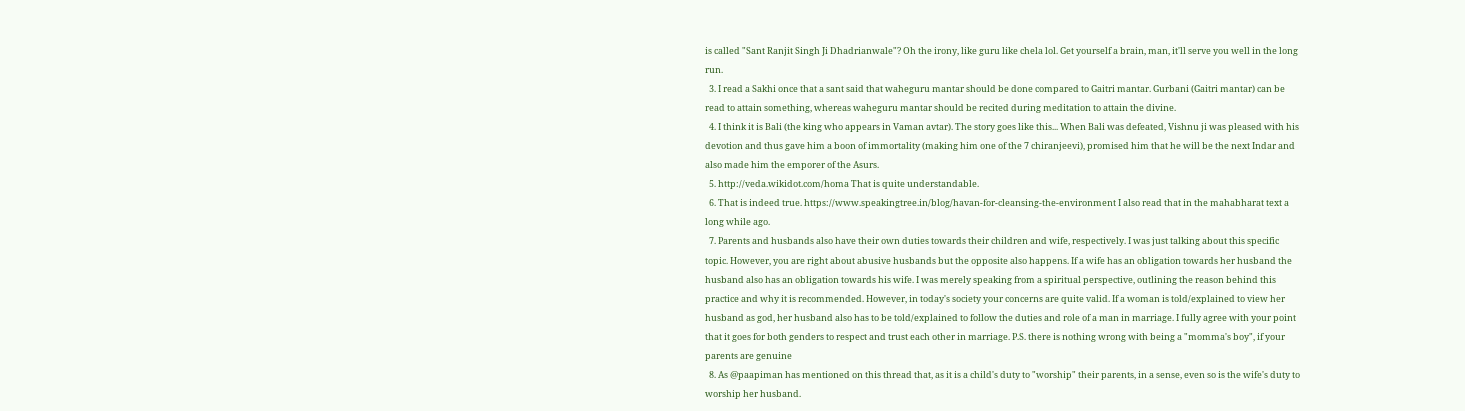is called "Sant Ranjit Singh Ji Dhadrianwale"? Oh the irony, like guru like chela lol. Get yourself a brain, man, it'll serve you well in the long run.
  3. I read a Sakhi once that a sant said that waheguru mantar should be done compared to Gaitri mantar. Gurbani (Gaitri mantar) can be read to attain something, whereas waheguru mantar should be recited during meditation to attain the divine.
  4. I think it is Bali (the king who appears in Vaman avtar). The story goes like this... When Bali was defeated, Vishnu ji was pleased with his devotion and thus gave him a boon of immortality (making him one of the 7 chiranjeevi), promised him that he will be the next Indar and also made him the emporer of the Asurs.
  5. http://veda.wikidot.com/homa That is quite understandable.
  6. That is indeed true. https://www.speakingtree.in/blog/havan-for-cleansing-the-environment I also read that in the mahabharat text a long while ago.
  7. Parents and husbands also have their own duties towards their children and wife, respectively. I was just talking about this specific topic. However, you are right about abusive husbands but the opposite also happens. If a wife has an obligation towards her husband the husband also has an obligation towards his wife. I was merely speaking from a spiritual perspective, outlining the reason behind this practice and why it is recommended. However, in today's society your concerns are quite valid. If a woman is told/explained to view her husband as god, her husband also has to be told/explained to follow the duties and role of a man in marriage. I fully agree with your point that it goes for both genders to respect and trust each other in marriage. P.S. there is nothing wrong with being a "momma's boy", if your parents are genuine
  8. As @paapiman has mentioned on this thread that, as it is a child's duty to "worship" their parents, in a sense, even so is the wife's duty to worship her husband.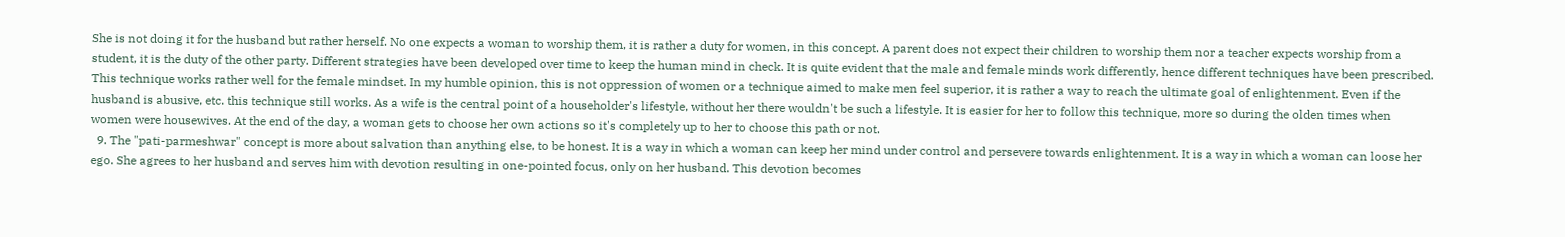She is not doing it for the husband but rather herself. No one expects a woman to worship them, it is rather a duty for women, in this concept. A parent does not expect their children to worship them nor a teacher expects worship from a student, it is the duty of the other party. Different strategies have been developed over time to keep the human mind in check. It is quite evident that the male and female minds work differently, hence different techniques have been prescribed. This technique works rather well for the female mindset. In my humble opinion, this is not oppression of women or a technique aimed to make men feel superior, it is rather a way to reach the ultimate goal of enlightenment. Even if the husband is abusive, etc. this technique still works. As a wife is the central point of a householder's lifestyle, without her there wouldn't be such a lifestyle. It is easier for her to follow this technique, more so during the olden times when women were housewives. At the end of the day, a woman gets to choose her own actions so it's completely up to her to choose this path or not.
  9. The "pati-parmeshwar" concept is more about salvation than anything else, to be honest. It is a way in which a woman can keep her mind under control and persevere towards enlightenment. It is a way in which a woman can loose her ego. She agrees to her husband and serves him with devotion resulting in one-pointed focus, only on her husband. This devotion becomes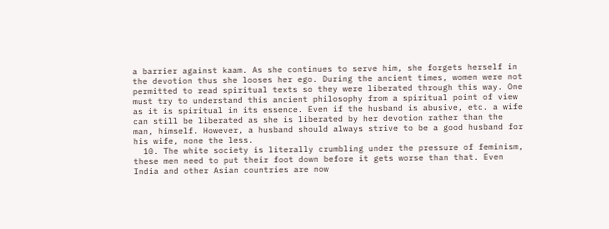a barrier against kaam. As she continues to serve him, she forgets herself in the devotion thus she looses her ego. During the ancient times, women were not permitted to read spiritual texts so they were liberated through this way. One must try to understand this ancient philosophy from a spiritual point of view as it is spiritual in its essence. Even if the husband is abusive, etc. a wife can still be liberated as she is liberated by her devotion rather than the man, himself. However, a husband should always strive to be a good husband for his wife, none the less.
  10. The white society is literally crumbling under the pressure of feminism, these men need to put their foot down before it gets worse than that. Even India and other Asian countries are now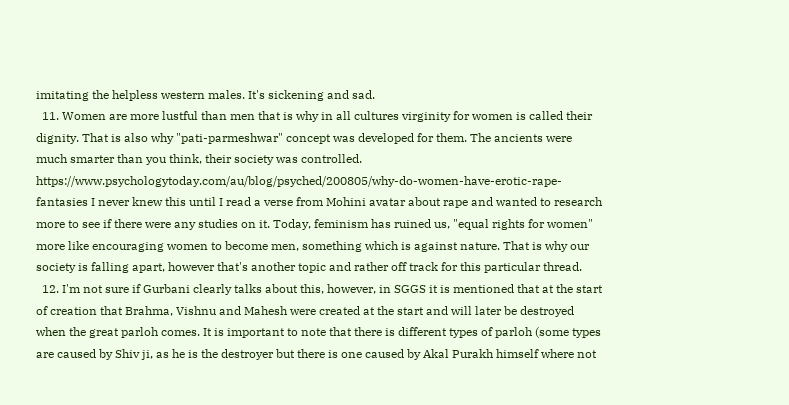imitating the helpless western males. It's sickening and sad.
  11. Women are more lustful than men that is why in all cultures virginity for women is called their dignity. That is also why "pati-parmeshwar" concept was developed for them. The ancients were much smarter than you think, their society was controlled. https://www.psychologytoday.com/au/blog/psyched/200805/why-do-women-have-erotic-rape-fantasies I never knew this until I read a verse from Mohini avatar about rape and wanted to research more to see if there were any studies on it. Today, feminism has ruined us, "equal rights for women" more like encouraging women to become men, something which is against nature. That is why our society is falling apart, however that's another topic and rather off track for this particular thread.
  12. I'm not sure if Gurbani clearly talks about this, however, in SGGS it is mentioned that at the start of creation that Brahma, Vishnu and Mahesh were created at the start and will later be destroyed when the great parloh comes. It is important to note that there is different types of parloh (some types are caused by Shiv ji, as he is the destroyer but there is one caused by Akal Purakh himself where not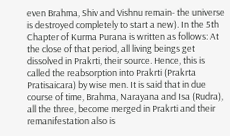even Brahma, Shiv and Vishnu remain- the universe is destroyed completely to start a new). In the 5th Chapter of Kurma Purana is written as follows: At the close of that period, all living beings get dissolved in Prakrti, their source. Hence, this is called the reabsorption into Prakrti (Prakrta Pratisaicara) by wise men. It is said that in due course of time, Brahma, Narayana and Isa (Rudra), all the three, become merged in Prakrti and their remanifestation also is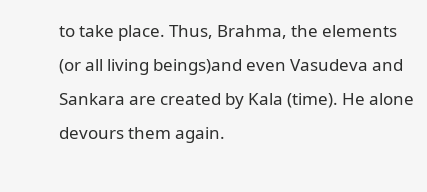to take place. Thus, Brahma, the elements (or all living beings)and even Vasudeva and Sankara are created by Kala (time). He alone devours them again.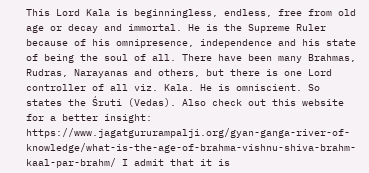This Lord Kala is beginningless, endless, free from old age or decay and immortal. He is the Supreme Ruler because of his omnipresence, independence and his state of being the soul of all. There have been many Brahmas, Rudras, Narayanas and others, but there is one Lord controller of all viz. Kala. He is omniscient. So states the Śruti (Vedas). Also check out this website for a better insight: https://www.jagatgururampalji.org/gyan-ganga-river-of-knowledge/what-is-the-age-of-brahma-vishnu-shiva-brahm-kaal-par-brahm/ I admit that it is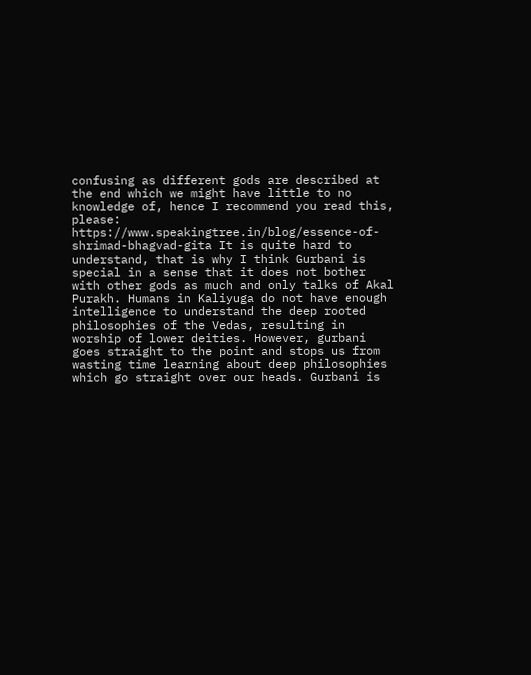confusing as different gods are described at the end which we might have little to no knowledge of, hence I recommend you read this, please: https://www.speakingtree.in/blog/essence-of-shrimad-bhagvad-gita It is quite hard to understand, that is why I think Gurbani is special in a sense that it does not bother with other gods as much and only talks of Akal Purakh. Humans in Kaliyuga do not have enough intelligence to understand the deep rooted philosophies of the Vedas, resulting in worship of lower deities. However, gurbani goes straight to the point and stops us from wasting time learning about deep philosophies which go straight over our heads. Gurbani is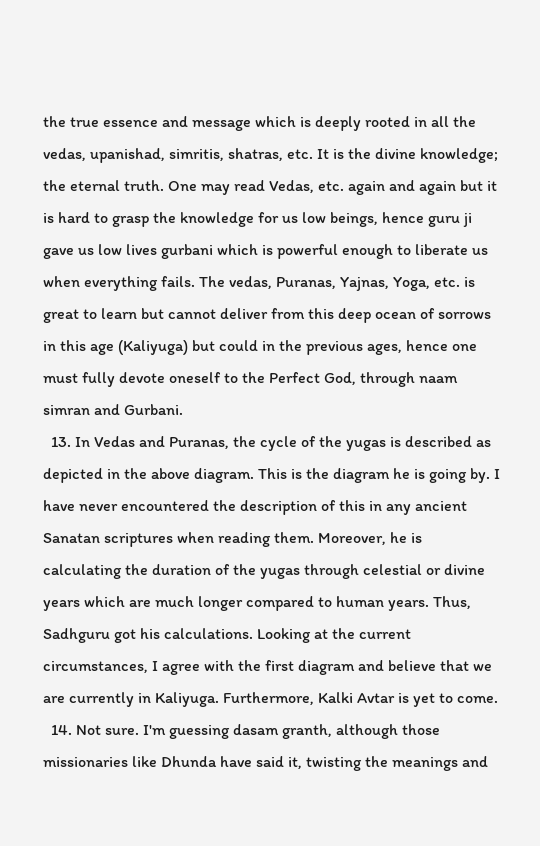the true essence and message which is deeply rooted in all the vedas, upanishad, simritis, shatras, etc. It is the divine knowledge; the eternal truth. One may read Vedas, etc. again and again but it is hard to grasp the knowledge for us low beings, hence guru ji gave us low lives gurbani which is powerful enough to liberate us when everything fails. The vedas, Puranas, Yajnas, Yoga, etc. is great to learn but cannot deliver from this deep ocean of sorrows in this age (Kaliyuga) but could in the previous ages, hence one must fully devote oneself to the Perfect God, through naam simran and Gurbani.
  13. In Vedas and Puranas, the cycle of the yugas is described as depicted in the above diagram. This is the diagram he is going by. I have never encountered the description of this in any ancient Sanatan scriptures when reading them. Moreover, he is calculating the duration of the yugas through celestial or divine years which are much longer compared to human years. Thus, Sadhguru got his calculations. Looking at the current circumstances, I agree with the first diagram and believe that we are currently in Kaliyuga. Furthermore, Kalki Avtar is yet to come.
  14. Not sure. I'm guessing dasam granth, although those missionaries like Dhunda have said it, twisting the meanings and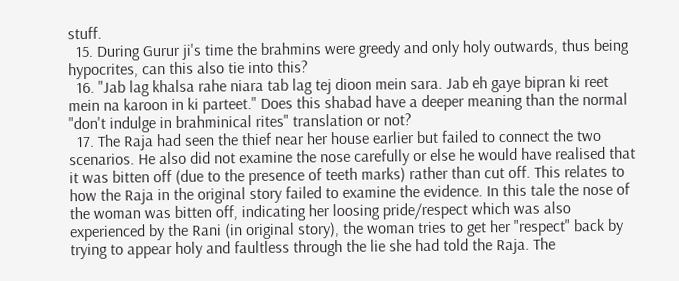stuff.
  15. During Gurur ji's time the brahmins were greedy and only holy outwards, thus being hypocrites, can this also tie into this?
  16. "Jab lag khalsa rahe niara tab lag tej dioon mein sara. Jab eh gaye bipran ki reet mein na karoon in ki parteet." Does this shabad have a deeper meaning than the normal "don't indulge in brahminical rites" translation or not?
  17. The Raja had seen the thief near her house earlier but failed to connect the two scenarios. He also did not examine the nose carefully or else he would have realised that it was bitten off (due to the presence of teeth marks) rather than cut off. This relates to how the Raja in the original story failed to examine the evidence. In this tale the nose of the woman was bitten off, indicating her loosing pride/respect which was also experienced by the Rani (in original story), the woman tries to get her "respect" back by trying to appear holy and faultless through the lie she had told the Raja. The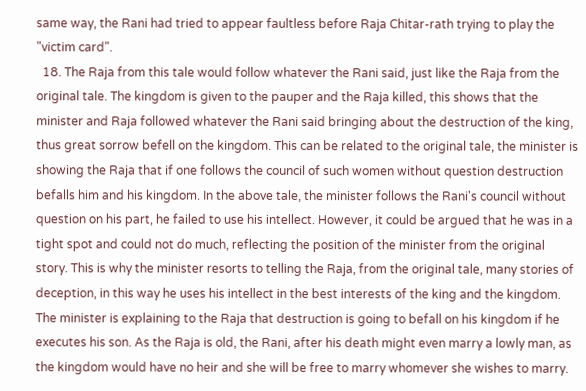same way, the Rani had tried to appear faultless before Raja Chitar-rath trying to play the "victim card".
  18. The Raja from this tale would follow whatever the Rani said, just like the Raja from the original tale. The kingdom is given to the pauper and the Raja killed, this shows that the minister and Raja followed whatever the Rani said bringing about the destruction of the king, thus great sorrow befell on the kingdom. This can be related to the original tale, the minister is showing the Raja that if one follows the council of such women without question destruction befalls him and his kingdom. In the above tale, the minister follows the Rani's council without question on his part, he failed to use his intellect. However, it could be argued that he was in a tight spot and could not do much, reflecting the position of the minister from the original story. This is why the minister resorts to telling the Raja, from the original tale, many stories of deception, in this way he uses his intellect in the best interests of the king and the kingdom. The minister is explaining to the Raja that destruction is going to befall on his kingdom if he executes his son. As the Raja is old, the Rani, after his death might even marry a lowly man, as the kingdom would have no heir and she will be free to marry whomever she wishes to marry.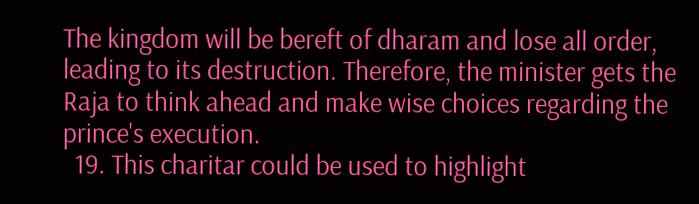The kingdom will be bereft of dharam and lose all order, leading to its destruction. Therefore, the minister gets the Raja to think ahead and make wise choices regarding the prince's execution.
  19. This charitar could be used to highlight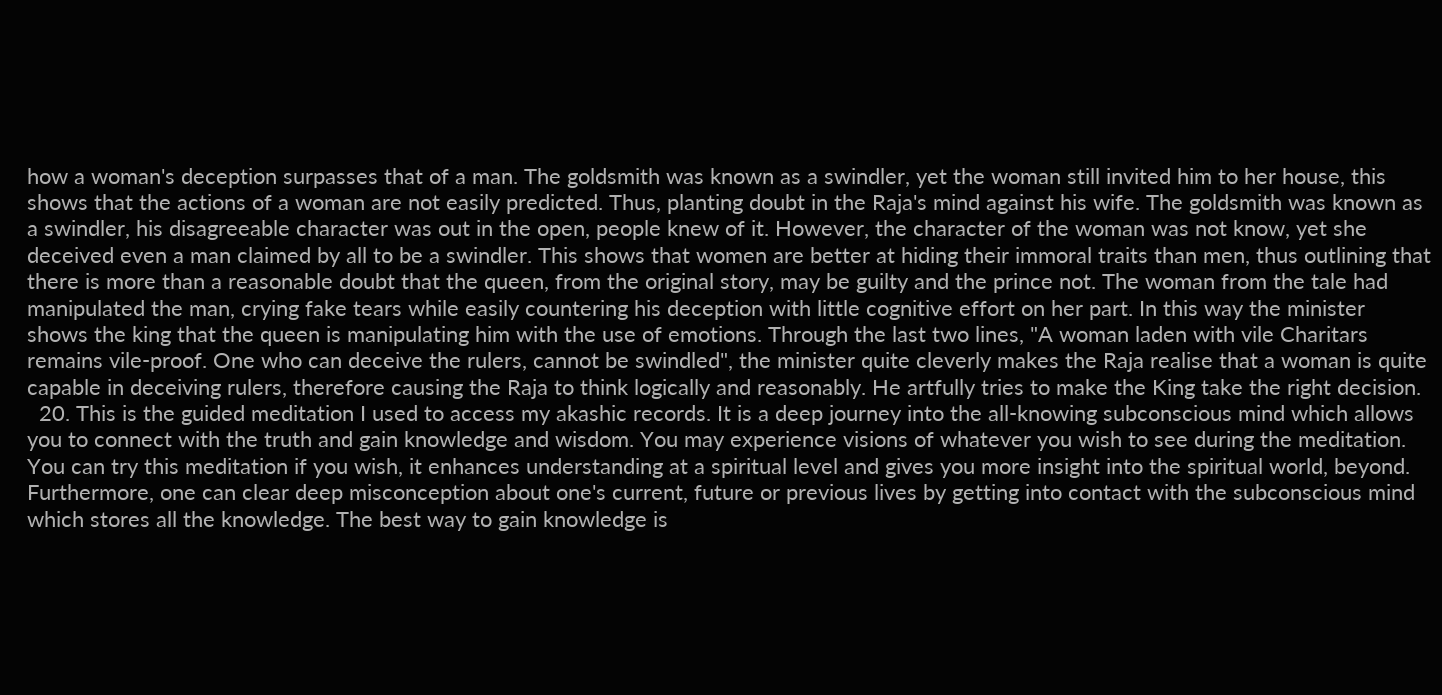how a woman's deception surpasses that of a man. The goldsmith was known as a swindler, yet the woman still invited him to her house, this shows that the actions of a woman are not easily predicted. Thus, planting doubt in the Raja's mind against his wife. The goldsmith was known as a swindler, his disagreeable character was out in the open, people knew of it. However, the character of the woman was not know, yet she deceived even a man claimed by all to be a swindler. This shows that women are better at hiding their immoral traits than men, thus outlining that there is more than a reasonable doubt that the queen, from the original story, may be guilty and the prince not. The woman from the tale had manipulated the man, crying fake tears while easily countering his deception with little cognitive effort on her part. In this way the minister shows the king that the queen is manipulating him with the use of emotions. Through the last two lines, "A woman laden with vile Charitars remains vile-proof. One who can deceive the rulers, cannot be swindled", the minister quite cleverly makes the Raja realise that a woman is quite capable in deceiving rulers, therefore causing the Raja to think logically and reasonably. He artfully tries to make the King take the right decision.
  20. This is the guided meditation I used to access my akashic records. It is a deep journey into the all-knowing subconscious mind which allows you to connect with the truth and gain knowledge and wisdom. You may experience visions of whatever you wish to see during the meditation. You can try this meditation if you wish, it enhances understanding at a spiritual level and gives you more insight into the spiritual world, beyond. Furthermore, one can clear deep misconception about one's current, future or previous lives by getting into contact with the subconscious mind which stores all the knowledge. The best way to gain knowledge is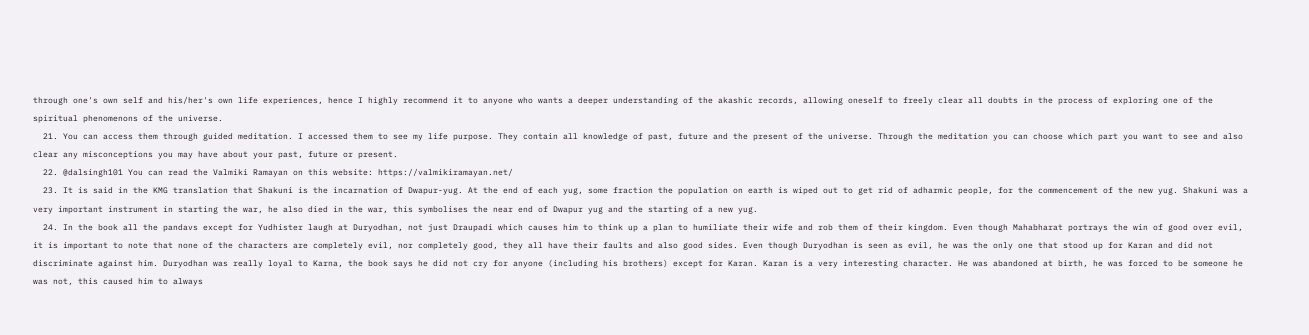through one's own self and his/her's own life experiences, hence I highly recommend it to anyone who wants a deeper understanding of the akashic records, allowing oneself to freely clear all doubts in the process of exploring one of the spiritual phenomenons of the universe.
  21. You can access them through guided meditation. I accessed them to see my life purpose. They contain all knowledge of past, future and the present of the universe. Through the meditation you can choose which part you want to see and also clear any misconceptions you may have about your past, future or present.
  22. @dalsingh101 You can read the Valmiki Ramayan on this website: https://valmikiramayan.net/
  23. It is said in the KMG translation that Shakuni is the incarnation of Dwapur-yug. At the end of each yug, some fraction the population on earth is wiped out to get rid of adharmic people, for the commencement of the new yug. Shakuni was a very important instrument in starting the war, he also died in the war, this symbolises the near end of Dwapur yug and the starting of a new yug.
  24. In the book all the pandavs except for Yudhister laugh at Duryodhan, not just Draupadi which causes him to think up a plan to humiliate their wife and rob them of their kingdom. Even though Mahabharat portrays the win of good over evil, it is important to note that none of the characters are completely evil, nor completely good, they all have their faults and also good sides. Even though Duryodhan is seen as evil, he was the only one that stood up for Karan and did not discriminate against him. Duryodhan was really loyal to Karna, the book says he did not cry for anyone (including his brothers) except for Karan. Karan is a very interesting character. He was abandoned at birth, he was forced to be someone he was not, this caused him to always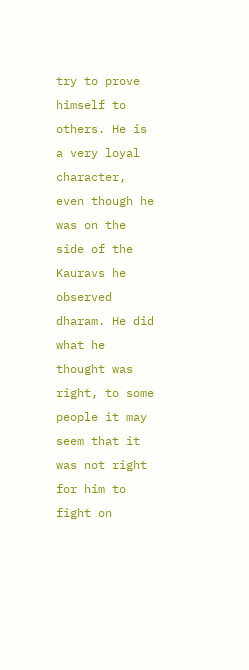try to prove himself to others. He is a very loyal character, even though he was on the side of the Kauravs he observed dharam. He did what he thought was right, to some people it may seem that it was not right for him to fight on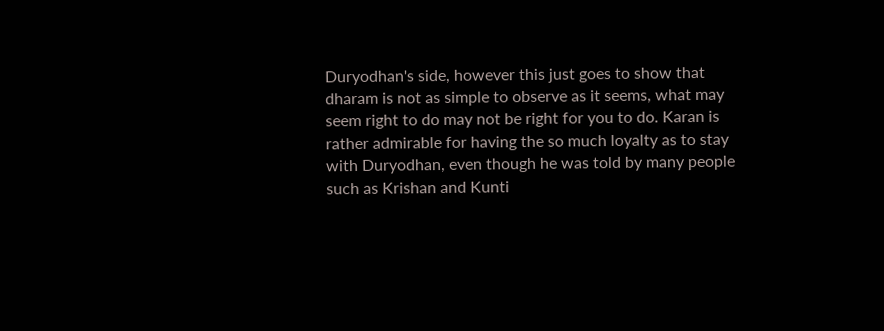Duryodhan's side, however this just goes to show that dharam is not as simple to observe as it seems, what may seem right to do may not be right for you to do. Karan is rather admirable for having the so much loyalty as to stay with Duryodhan, even though he was told by many people such as Krishan and Kunti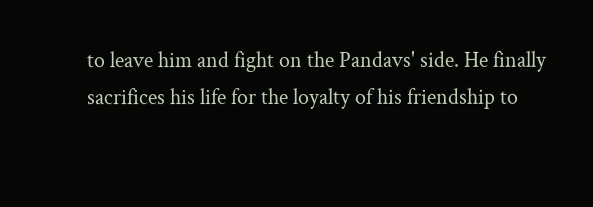to leave him and fight on the Pandavs' side. He finally sacrifices his life for the loyalty of his friendship to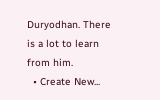Duryodhan. There is a lot to learn from him.
  • Create New...